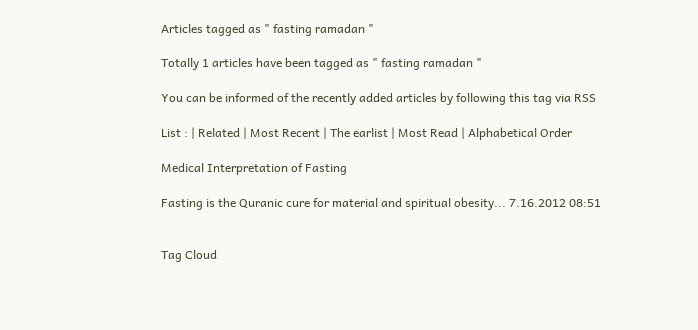Articles tagged as " fasting ramadan "

Totally 1 articles have been tagged as " fasting ramadan "

You can be informed of the recently added articles by following this tag via RSS

List : | Related | Most Recent | The earlist | Most Read | Alphabetical Order

Medical Interpretation of Fasting

Fasting is the Quranic cure for material and spiritual obesity... 7.16.2012 08:51


Tag Cloud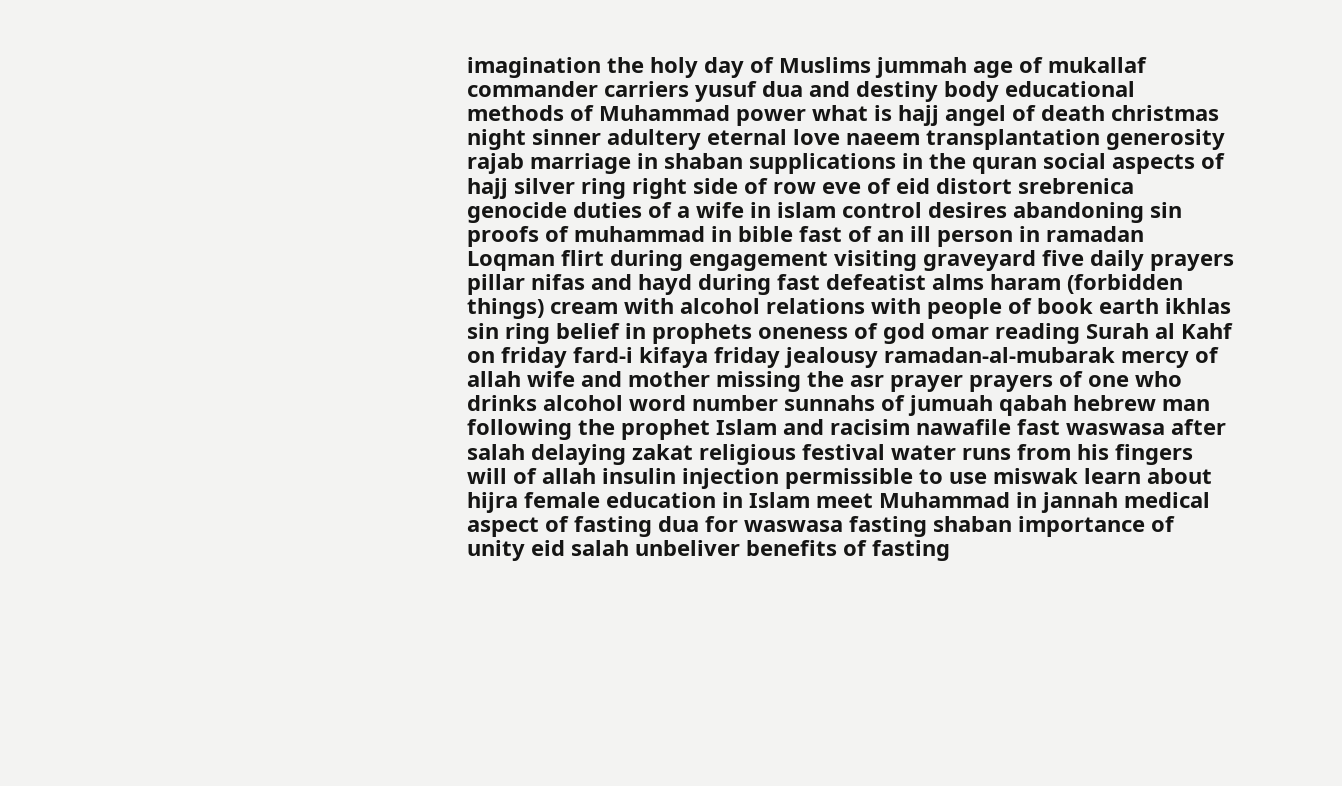imagination the holy day of Muslims jummah age of mukallaf commander carriers yusuf dua and destiny body educational methods of Muhammad power what is hajj angel of death christmas night sinner adultery eternal love naeem transplantation generosity rajab marriage in shaban supplications in the quran social aspects of hajj silver ring right side of row eve of eid distort srebrenica genocide duties of a wife in islam control desires abandoning sin proofs of muhammad in bible fast of an ill person in ramadan Loqman flirt during engagement visiting graveyard five daily prayers pillar nifas and hayd during fast defeatist alms haram (forbidden things) cream with alcohol relations with people of book earth ikhlas sin ring belief in prophets oneness of god omar reading Surah al Kahf on friday fard-i kifaya friday jealousy ramadan-al-mubarak mercy of allah wife and mother missing the asr prayer prayers of one who drinks alcohol word number sunnahs of jumuah qabah hebrew man following the prophet Islam and racisim nawafile fast waswasa after salah delaying zakat religious festival water runs from his fingers will of allah insulin injection permissible to use miswak learn about hijra female education in Islam meet Muhammad in jannah medical aspect of fasting dua for waswasa fasting shaban importance of unity eid salah unbeliver benefits of fasting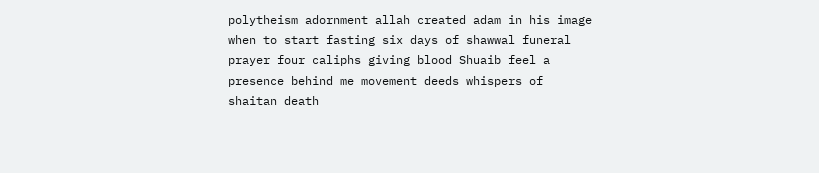polytheism adornment allah created adam in his image when to start fasting six days of shawwal funeral prayer four caliphs giving blood Shuaib feel a presence behind me movement deeds whispers of shaitan death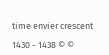time envier crescent

1430 - 1438 © ©